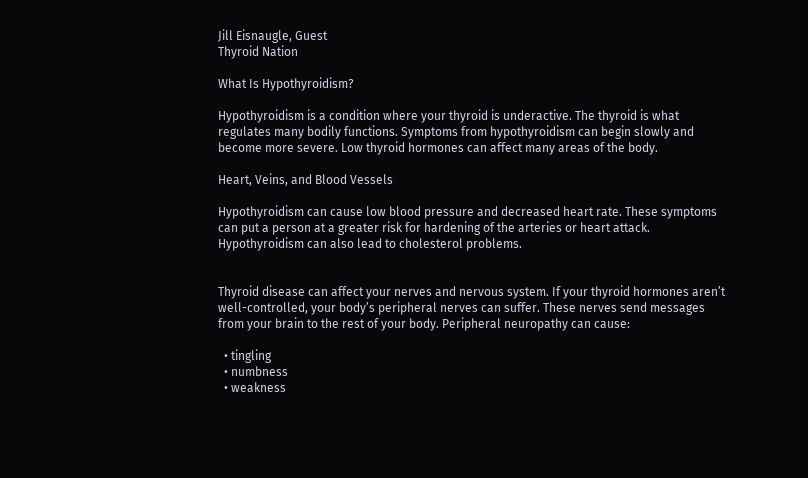Jill Eisnaugle, Guest
Thyroid Nation

What Is Hypothyroidism?

Hypothyroidism is a condition where your thyroid is underactive. The thyroid is what regulates many bodily functions. Symptoms from hypothyroidism can begin slowly and become more severe. Low thyroid hormones can affect many areas of the body.

Heart, Veins, and Blood Vessels

Hypothyroidism can cause low blood pressure and decreased heart rate. These symptoms can put a person at a greater risk for hardening of the arteries or heart attack. Hypothyroidism can also lead to cholesterol problems.


Thyroid disease can affect your nerves and nervous system. If your thyroid hormones aren’t well-controlled, your body’s peripheral nerves can suffer. These nerves send messages from your brain to the rest of your body. Peripheral neuropathy can cause:

  • tingling
  • numbness
  • weakness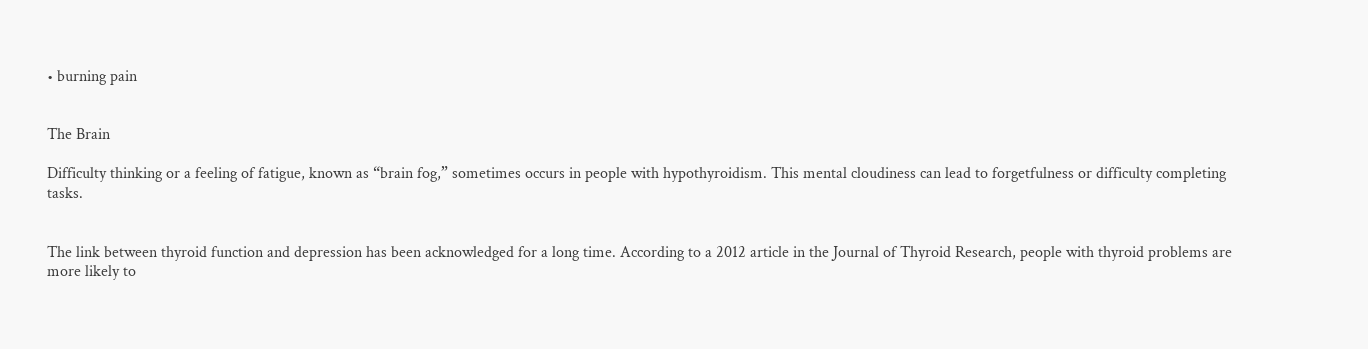• burning pain


The Brain

Difficulty thinking or a feeling of fatigue, known as “brain fog,” sometimes occurs in people with hypothyroidism. This mental cloudiness can lead to forgetfulness or difficulty completing tasks.


The link between thyroid function and depression has been acknowledged for a long time. According to a 2012 article in the Journal of Thyroid Research, people with thyroid problems are more likely to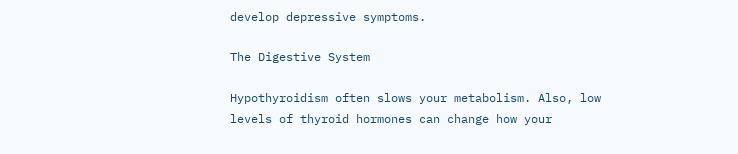develop depressive symptoms.

The Digestive System

Hypothyroidism often slows your metabolism. Also, low levels of thyroid hormones can change how your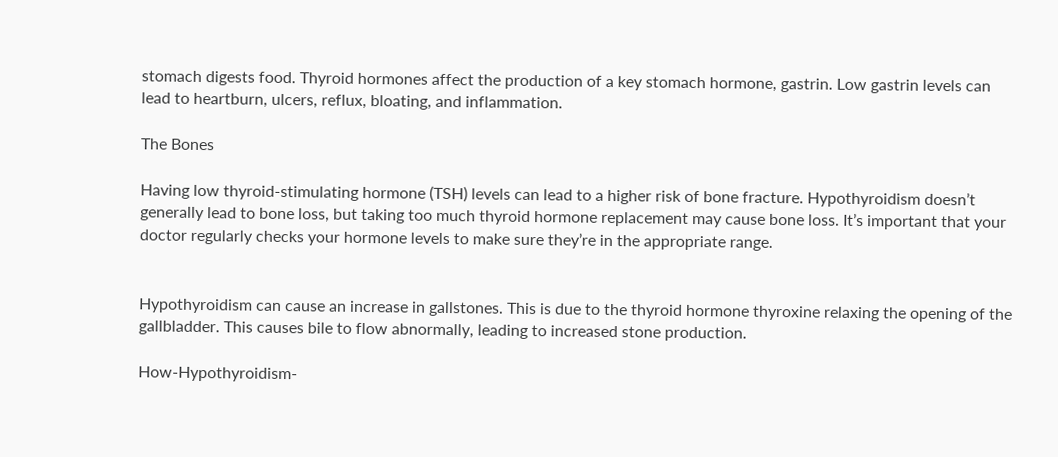stomach digests food. Thyroid hormones affect the production of a key stomach hormone, gastrin. Low gastrin levels can lead to heartburn, ulcers, reflux, bloating, and inflammation.

The Bones

Having low thyroid-stimulating hormone (TSH) levels can lead to a higher risk of bone fracture. Hypothyroidism doesn’t generally lead to bone loss, but taking too much thyroid hormone replacement may cause bone loss. It’s important that your doctor regularly checks your hormone levels to make sure they’re in the appropriate range.


Hypothyroidism can cause an increase in gallstones. This is due to the thyroid hormone thyroxine relaxing the opening of the gallbladder. This causes bile to flow abnormally, leading to increased stone production.

How-Hypothyroidism-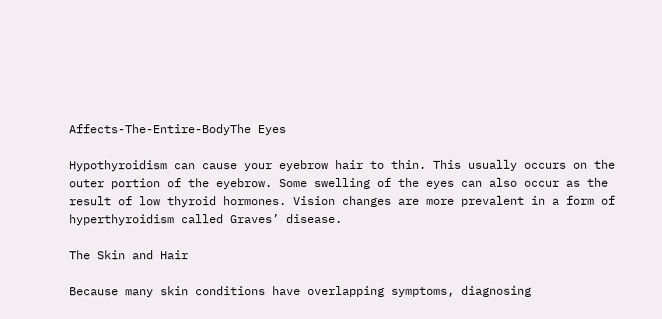Affects-The-Entire-BodyThe Eyes

Hypothyroidism can cause your eyebrow hair to thin. This usually occurs on the outer portion of the eyebrow. Some swelling of the eyes can also occur as the result of low thyroid hormones. Vision changes are more prevalent in a form of hyperthyroidism called Graves’ disease.

The Skin and Hair

Because many skin conditions have overlapping symptoms, diagnosing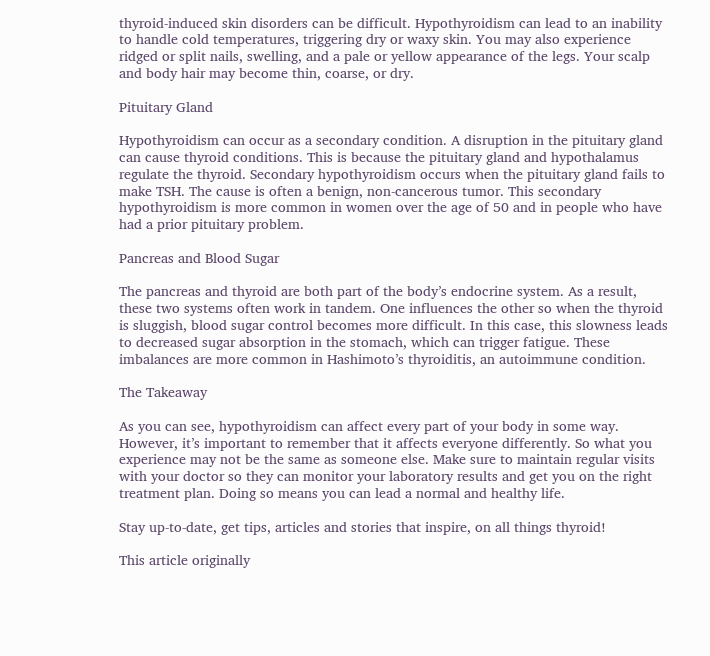thyroid-induced skin disorders can be difficult. Hypothyroidism can lead to an inability to handle cold temperatures, triggering dry or waxy skin. You may also experience ridged or split nails, swelling, and a pale or yellow appearance of the legs. Your scalp and body hair may become thin, coarse, or dry.

Pituitary Gland

Hypothyroidism can occur as a secondary condition. A disruption in the pituitary gland can cause thyroid conditions. This is because the pituitary gland and hypothalamus regulate the thyroid. Secondary hypothyroidism occurs when the pituitary gland fails to make TSH. The cause is often a benign, non-cancerous tumor. This secondary hypothyroidism is more common in women over the age of 50 and in people who have had a prior pituitary problem.

Pancreas and Blood Sugar

The pancreas and thyroid are both part of the body’s endocrine system. As a result, these two systems often work in tandem. One influences the other so when the thyroid is sluggish, blood sugar control becomes more difficult. In this case, this slowness leads to decreased sugar absorption in the stomach, which can trigger fatigue. These imbalances are more common in Hashimoto’s thyroiditis, an autoimmune condition.

The Takeaway

As you can see, hypothyroidism can affect every part of your body in some way. However, it’s important to remember that it affects everyone differently. So what you experience may not be the same as someone else. Make sure to maintain regular visits with your doctor so they can monitor your laboratory results and get you on the right treatment plan. Doing so means you can lead a normal and healthy life.

Stay up-to-date, get tips, articles and stories that inspire, on all things thyroid!

This article originally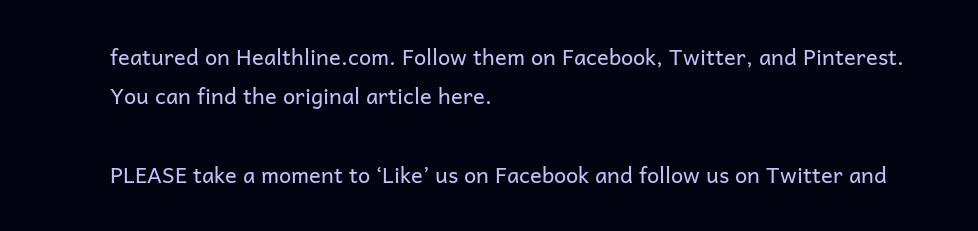featured on Healthline.com. Follow them on Facebook, Twitter, and Pinterest. You can find the original article here.

PLEASE take a moment to ‘Like’ us on Facebook and follow us on Twitter and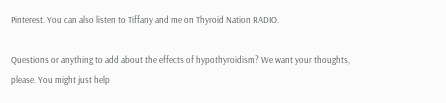Pinterest. You can also listen to Tiffany and me on Thyroid Nation RADIO.

Questions or anything to add about the effects of hypothyroidism? We want your thoughts, please. You might just help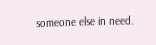someone else in need.